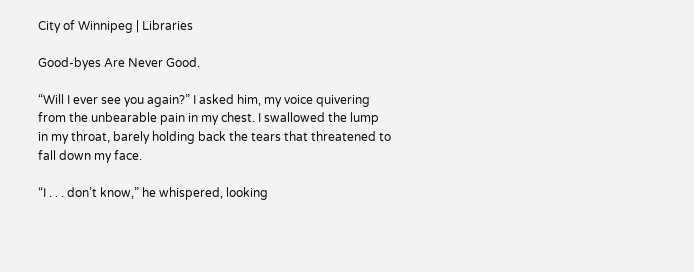City of Winnipeg | Libraries

Good-byes Are Never Good.

“Will I ever see you again?” I asked him, my voice quivering from the unbearable pain in my chest. I swallowed the lump in my throat, barely holding back the tears that threatened to fall down my face.

“I . . . don’t know,” he whispered, looking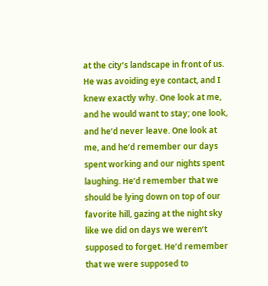at the city’s landscape in front of us. He was avoiding eye contact, and I knew exactly why. One look at me, and he would want to stay; one look, and he’d never leave. One look at me, and he’d remember our days spent working and our nights spent laughing. He’d remember that we should be lying down on top of our favorite hill, gazing at the night sky like we did on days we weren’t supposed to forget. He’d remember that we were supposed to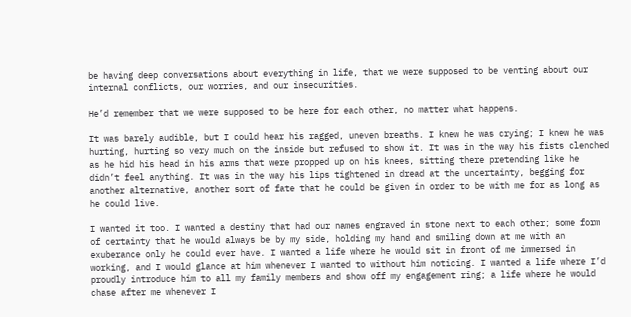be having deep conversations about everything in life, that we were supposed to be venting about our internal conflicts, our worries, and our insecurities.

He’d remember that we were supposed to be here for each other, no matter what happens.

It was barely audible, but I could hear his ragged, uneven breaths. I knew he was crying; I knew he was hurting, hurting so very much on the inside but refused to show it. It was in the way his fists clenched as he hid his head in his arms that were propped up on his knees, sitting there pretending like he didn’t feel anything. It was in the way his lips tightened in dread at the uncertainty, begging for another alternative, another sort of fate that he could be given in order to be with me for as long as he could live.

I wanted it too. I wanted a destiny that had our names engraved in stone next to each other; some form of certainty that he would always be by my side, holding my hand and smiling down at me with an exuberance only he could ever have. I wanted a life where he would sit in front of me immersed in working, and I would glance at him whenever I wanted to without him noticing. I wanted a life where I’d proudly introduce him to all my family members and show off my engagement ring; a life where he would chase after me whenever I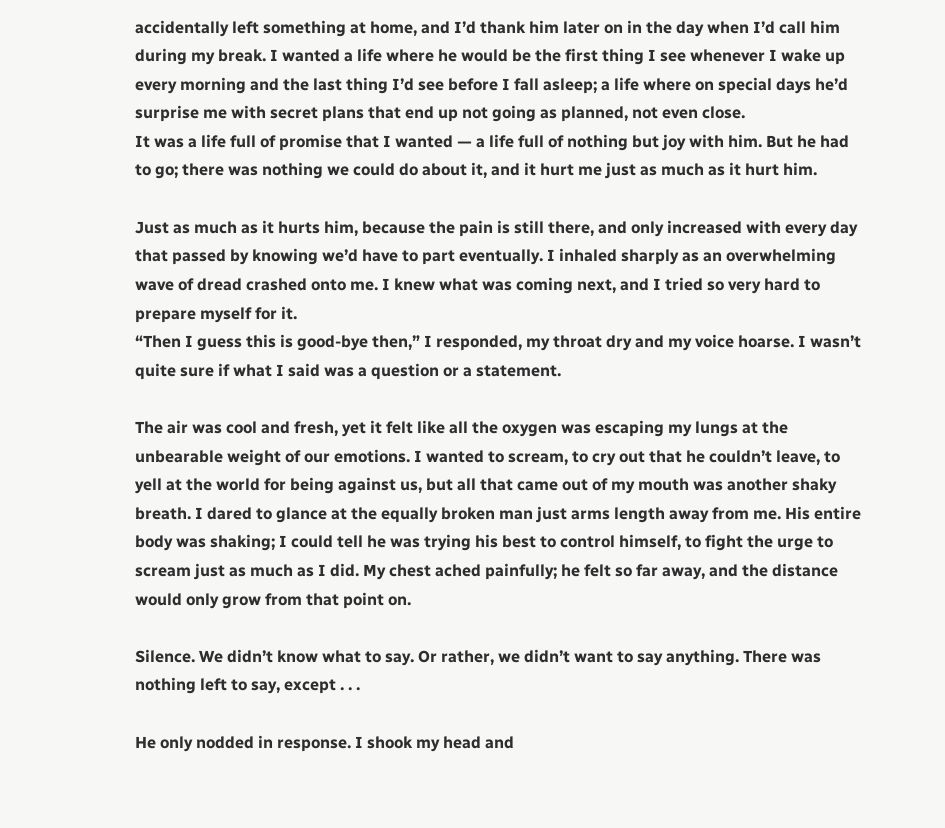accidentally left something at home, and I’d thank him later on in the day when I’d call him during my break. I wanted a life where he would be the first thing I see whenever I wake up every morning and the last thing I’d see before I fall asleep; a life where on special days he’d surprise me with secret plans that end up not going as planned, not even close.
It was a life full of promise that I wanted — a life full of nothing but joy with him. But he had to go; there was nothing we could do about it, and it hurt me just as much as it hurt him.

Just as much as it hurts him, because the pain is still there, and only increased with every day that passed by knowing we’d have to part eventually. I inhaled sharply as an overwhelming wave of dread crashed onto me. I knew what was coming next, and I tried so very hard to prepare myself for it.
“Then I guess this is good-bye then,” I responded, my throat dry and my voice hoarse. I wasn’t quite sure if what I said was a question or a statement.

The air was cool and fresh, yet it felt like all the oxygen was escaping my lungs at the unbearable weight of our emotions. I wanted to scream, to cry out that he couldn’t leave, to yell at the world for being against us, but all that came out of my mouth was another shaky breath. I dared to glance at the equally broken man just arms length away from me. His entire body was shaking; I could tell he was trying his best to control himself, to fight the urge to scream just as much as I did. My chest ached painfully; he felt so far away, and the distance would only grow from that point on.

Silence. We didn’t know what to say. Or rather, we didn’t want to say anything. There was nothing left to say, except . . .

He only nodded in response. I shook my head and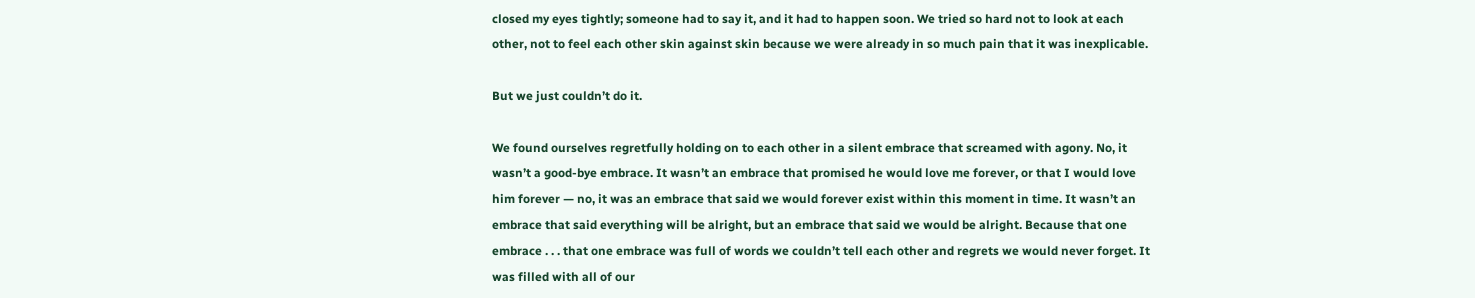closed my eyes tightly; someone had to say it, and it had to happen soon. We tried so hard not to look at each other, not to feel each other skin against skin because we were already in so much pain that it was inexplicable.

But we just couldn’t do it.

We found ourselves regretfully holding on to each other in a silent embrace that screamed with agony. No, it wasn’t a good-bye embrace. It wasn’t an embrace that promised he would love me forever, or that I would love him forever — no, it was an embrace that said we would forever exist within this moment in time. It wasn’t an embrace that said everything will be alright, but an embrace that said we would be alright. Because that one embrace . . . that one embrace was full of words we couldn’t tell each other and regrets we would never forget. It was filled with all of our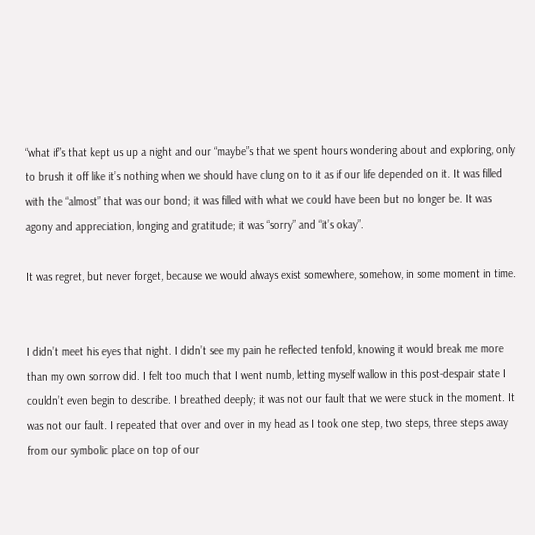“what if”s that kept us up a night and our “maybe”s that we spent hours wondering about and exploring, only to brush it off like it’s nothing when we should have clung on to it as if our life depended on it. It was filled with the “almost” that was our bond; it was filled with what we could have been but no longer be. It was agony and appreciation, longing and gratitude; it was “sorry” and “it’s okay”.

It was regret, but never forget, because we would always exist somewhere, somehow, in some moment in time.


I didn’t meet his eyes that night. I didn’t see my pain he reflected tenfold, knowing it would break me more than my own sorrow did. I felt too much that I went numb, letting myself wallow in this post-despair state I couldn’t even begin to describe. I breathed deeply; it was not our fault that we were stuck in the moment. It was not our fault. I repeated that over and over in my head as I took one step, two steps, three steps away from our symbolic place on top of our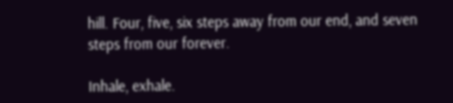hill. Four, five, six steps away from our end, and seven steps from our forever.

Inhale, exhale.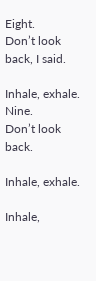Eight.
Don’t look back, I said.

Inhale, exhale. Nine.
Don’t look back.

Inhale, exhale.

Inhale,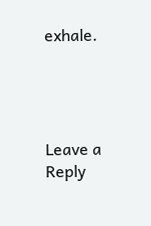exhale.




Leave a Reply